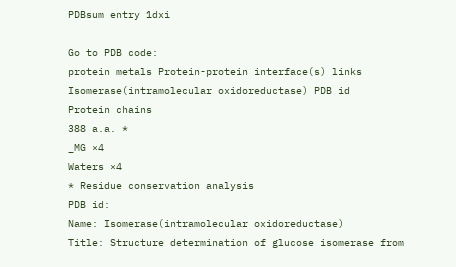PDBsum entry 1dxi

Go to PDB code:
protein metals Protein-protein interface(s) links
Isomerase(intramolecular oxidoreductase) PDB id
Protein chains
388 a.a. *
_MG ×4
Waters ×4
* Residue conservation analysis
PDB id:
Name: Isomerase(intramolecular oxidoreductase)
Title: Structure determination of glucose isomerase from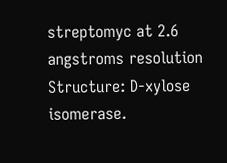streptomyc at 2.6 angstroms resolution
Structure: D-xylose isomerase.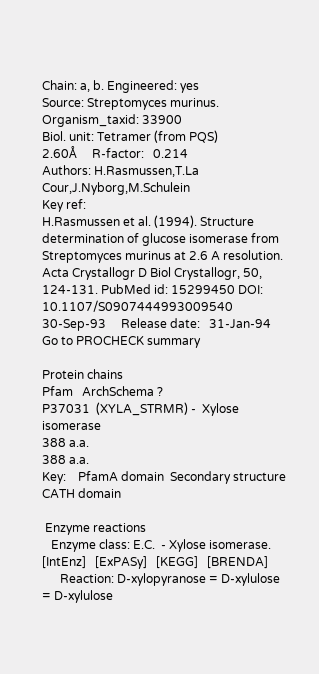Chain: a, b. Engineered: yes
Source: Streptomyces murinus. Organism_taxid: 33900
Biol. unit: Tetramer (from PQS)
2.60Å     R-factor:   0.214
Authors: H.Rasmussen,T.La Cour,J.Nyborg,M.Schulein
Key ref:
H.Rasmussen et al. (1994). Structure determination of glucose isomerase from Streptomyces murinus at 2.6 A resolution. Acta Crystallogr D Biol Crystallogr, 50, 124-131. PubMed id: 15299450 DOI: 10.1107/S0907444993009540
30-Sep-93     Release date:   31-Jan-94
Go to PROCHECK summary

Protein chains
Pfam   ArchSchema ?
P37031  (XYLA_STRMR) -  Xylose isomerase
388 a.a.
388 a.a.
Key:    PfamA domain  Secondary structure  CATH domain

 Enzyme reactions
   Enzyme class: E.C.  - Xylose isomerase.
[IntEnz]   [ExPASy]   [KEGG]   [BRENDA]
      Reaction: D-xylopyranose = D-xylulose
= D-xylulose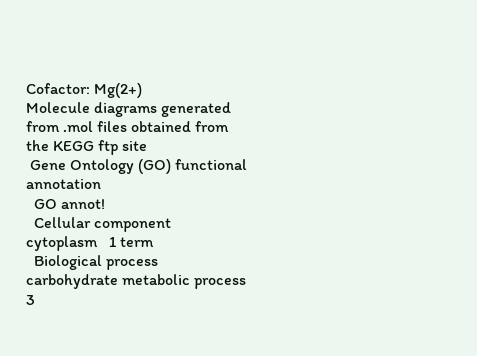Cofactor: Mg(2+)
Molecule diagrams generated from .mol files obtained from the KEGG ftp site
 Gene Ontology (GO) functional annotation
  GO annot!
  Cellular component     cytoplasm   1 term
  Biological process     carbohydrate metabolic process   3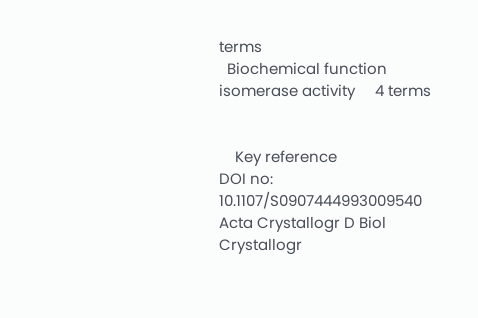terms
  Biochemical function     isomerase activity     4 terms


    Key reference
DOI no: 10.1107/S0907444993009540 Acta Crystallogr D Biol Crystallogr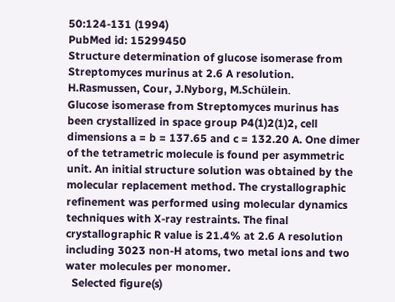50:124-131 (1994)
PubMed id: 15299450
Structure determination of glucose isomerase from Streptomyces murinus at 2.6 A resolution.
H.Rasmussen, Cour, J.Nyborg, M.Schülein.
Glucose isomerase from Streptomyces murinus has been crystallized in space group P4(1)2(1)2, cell dimensions a = b = 137.65 and c = 132.20 A. One dimer of the tetrametric molecule is found per asymmetric unit. An initial structure solution was obtained by the molecular replacement method. The crystallographic refinement was performed using molecular dynamics techniques with X-ray restraints. The final crystallographic R value is 21.4% at 2.6 A resolution including 3023 non-H atoms, two metal ions and two water molecules per monomer.
  Selected figure(s)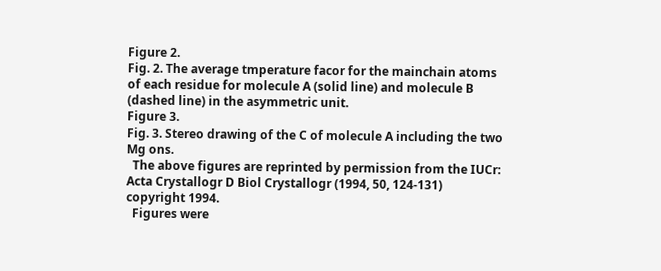Figure 2.
Fig. 2. The average tmperature facor for the mainchain atoms of each residue for molecule A (solid line) and molecule B (dashed line) in the asymmetric unit.
Figure 3.
Fig. 3. Stereo drawing of the C of molecule A including the two Mg ons.
  The above figures are reprinted by permission from the IUCr: Acta Crystallogr D Biol Crystallogr (1994, 50, 124-131) copyright 1994.
  Figures were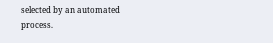selected by an automated process.